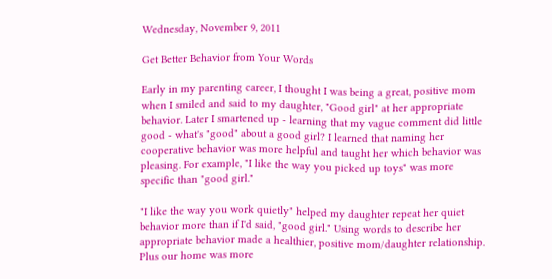Wednesday, November 9, 2011

Get Better Behavior from Your Words

Early in my parenting career, I thought I was being a great, positive mom when I smiled and said to my daughter, "Good girl" at her appropriate behavior. Later I smartened up - learning that my vague comment did little good - what's "good" about a good girl? I learned that naming her cooperative behavior was more helpful and taught her which behavior was pleasing. For example, "I like the way you picked up toys" was more specific than "good girl."

"I like the way you work quietly" helped my daughter repeat her quiet behavior more than if I'd said, "good girl." Using words to describe her appropriate behavior made a healthier, positive mom/daughter relationship. Plus our home was more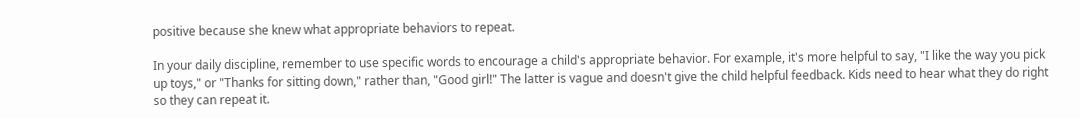positive because she knew what appropriate behaviors to repeat.

In your daily discipline, remember to use specific words to encourage a child's appropriate behavior. For example, it's more helpful to say, "I like the way you pick up toys," or "Thanks for sitting down," rather than, "Good girl!" The latter is vague and doesn't give the child helpful feedback. Kids need to hear what they do right so they can repeat it.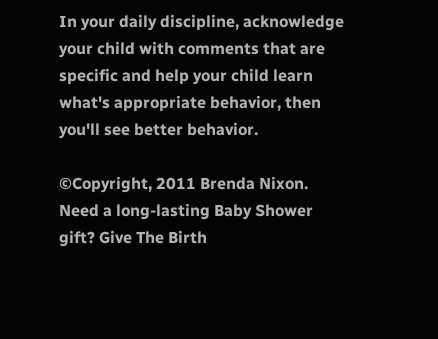In your daily discipline, acknowledge your child with comments that are specific and help your child learn what's appropriate behavior, then you'll see better behavior.

©Copyright, 2011 Brenda Nixon. Need a long-lasting Baby Shower gift? Give The Birth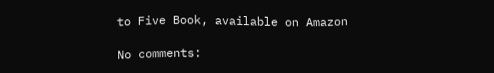to Five Book, available on Amazon

No comments: